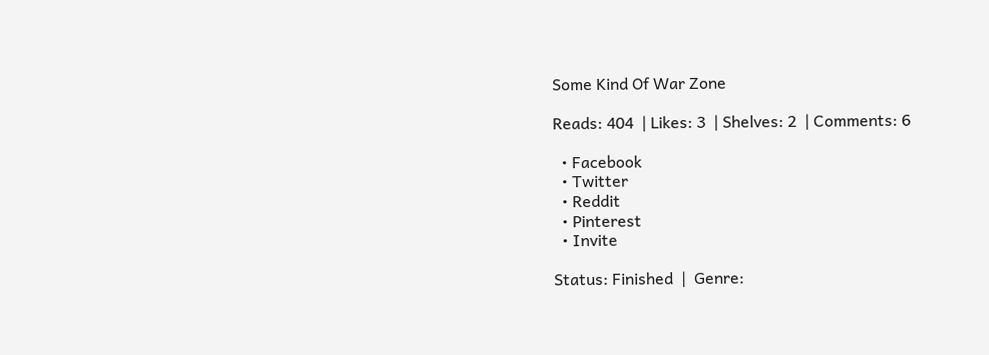Some Kind Of War Zone

Reads: 404  | Likes: 3  | Shelves: 2  | Comments: 6

  • Facebook
  • Twitter
  • Reddit
  • Pinterest
  • Invite

Status: Finished  |  Genre: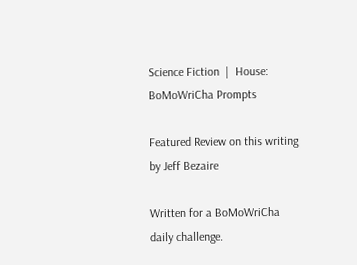Science Fiction  |  House: BoMoWriCha Prompts

Featured Review on this writing by Jeff Bezaire

Written for a BoMoWriCha daily challenge.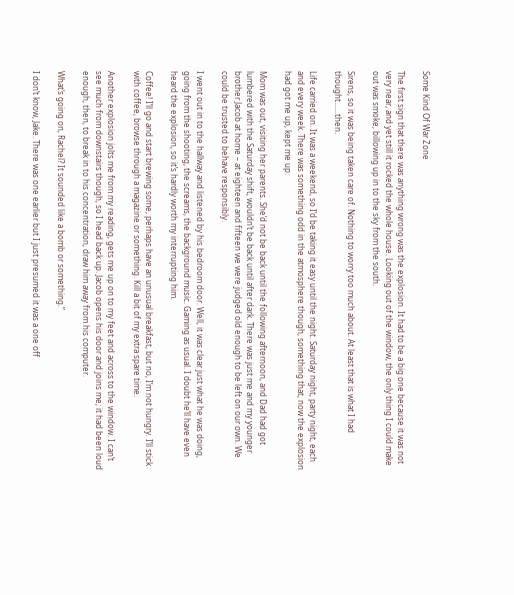Some Kind Of War Zone

The first sign that there was anything wrong was the explosion. It had to be a big one because it was not very near, and yet still it rocked the whole house. Looking out of the window, the only thing I could make out was smoke, billowing up in to the sky from the south.

Sirens, so it was being taken care of. Nothing to worry too much about. At least that is what I had thought......then.

Life carried on. It was a weekend, so I’d be taking it easy until the night. Saturday night, party night, each and every week. There was something odd in the atmosphere though, something that, now the explosion had got me up, kept me up.

Mom was out, visiting her parents. She’d not be back until the following afternoon, and Dad had got lumbered with the Saturday shift, wouldn’t be back until after dark. There was just me and my younger brother Jacob at home – at eighteen and fifteen we were judged old enough to be left on our own. We could be trusted to behave responsibly.

I went out in to the hallway and listened by his bedroom door. Well, it was clear just what he was doing, going from the shooting, the screams, the background music. Gaming as usual. I doubt he’ll have even heard the explosion, so it’s hardly worth my interrupting him.

Coffee! I’ll go and start brewing some, perhaps have an unusual breakfast, but no, I’m not hungry. I’ll stick with coffee, browse through a magazine or something. Kill a bit of my extra spare time.

Another explosion jolts me from my reading, gets me up on to my feet and across to the window. I can’t see much from downstairs though, so I head back up. Jacob opens his door and joins me; it had been loud enough, then, to break in to his concentration, draw him away from his computer.

What’s going on, Rachel? It sounded like a bomb or something.”

I don’t know, Jake. There was one earlier but I just presumed it was a one off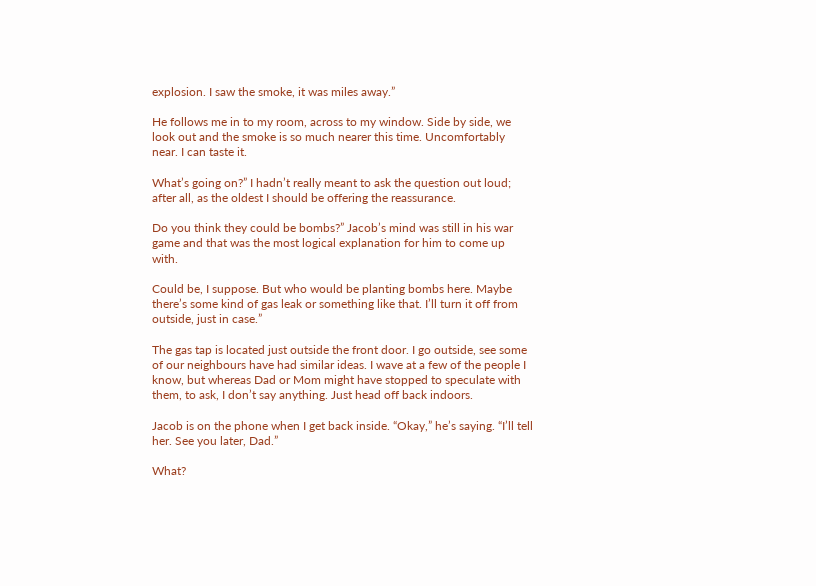explosion. I saw the smoke, it was miles away.”

He follows me in to my room, across to my window. Side by side, we look out and the smoke is so much nearer this time. Uncomfortably near. I can taste it.

What’s going on?” I hadn’t really meant to ask the question out loud; after all, as the oldest I should be offering the reassurance.

Do you think they could be bombs?” Jacob’s mind was still in his war game and that was the most logical explanation for him to come up with.

Could be, I suppose. But who would be planting bombs here. Maybe there’s some kind of gas leak or something like that. I’ll turn it off from outside, just in case.”

The gas tap is located just outside the front door. I go outside, see some of our neighbours have had similar ideas. I wave at a few of the people I know, but whereas Dad or Mom might have stopped to speculate with them, to ask, I don’t say anything. Just head off back indoors.

Jacob is on the phone when I get back inside. “Okay,” he’s saying. “I’ll tell her. See you later, Dad.”

What?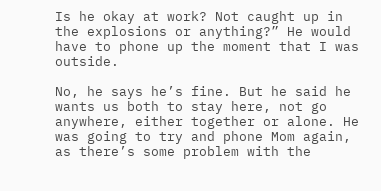Is he okay at work? Not caught up in the explosions or anything?” He would have to phone up the moment that I was outside.

No, he says he’s fine. But he said he wants us both to stay here, not go anywhere, either together or alone. He was going to try and phone Mom again, as there’s some problem with the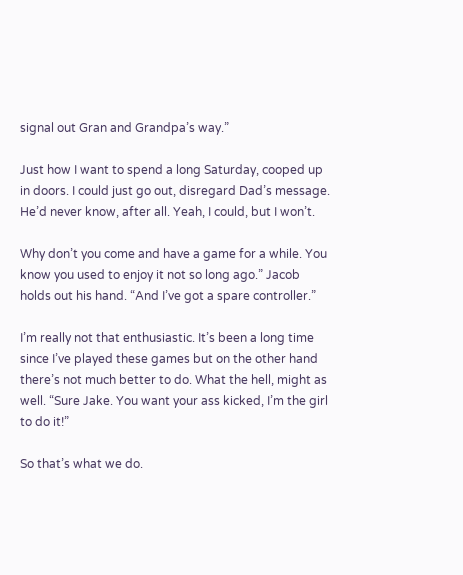signal out Gran and Grandpa’s way.”

Just how I want to spend a long Saturday, cooped up in doors. I could just go out, disregard Dad’s message. He’d never know, after all. Yeah, I could, but I won’t.

Why don’t you come and have a game for a while. You know you used to enjoy it not so long ago.” Jacob holds out his hand. “And I’ve got a spare controller.”

I’m really not that enthusiastic. It’s been a long time since I’ve played these games but on the other hand there’s not much better to do. What the hell, might as well. “Sure Jake. You want your ass kicked, I’m the girl to do it!”

So that’s what we do.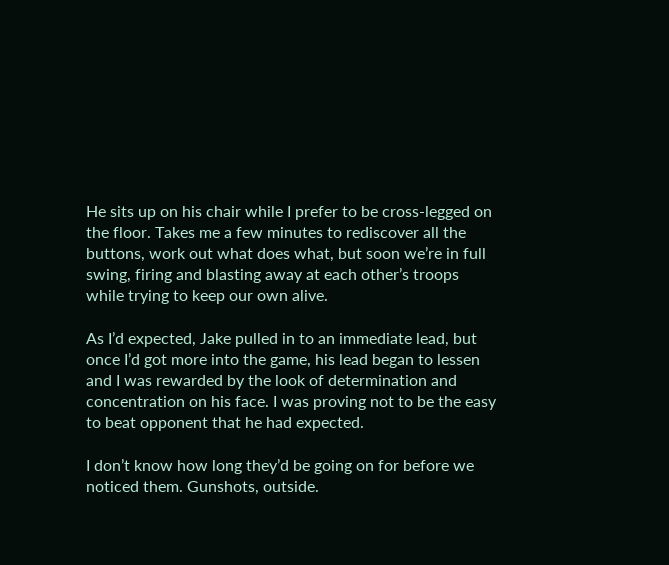He sits up on his chair while I prefer to be cross-legged on the floor. Takes me a few minutes to rediscover all the buttons, work out what does what, but soon we’re in full swing, firing and blasting away at each other’s troops while trying to keep our own alive.

As I’d expected, Jake pulled in to an immediate lead, but once I’d got more into the game, his lead began to lessen and I was rewarded by the look of determination and concentration on his face. I was proving not to be the easy to beat opponent that he had expected.

I don’t know how long they’d be going on for before we noticed them. Gunshots, outside.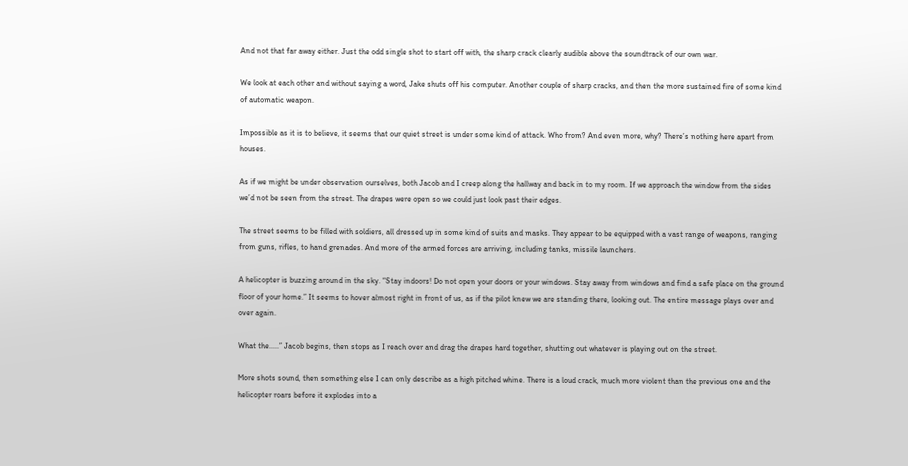And not that far away either. Just the odd single shot to start off with, the sharp crack clearly audible above the soundtrack of our own war.

We look at each other and without saying a word, Jake shuts off his computer. Another couple of sharp cracks, and then the more sustained fire of some kind of automatic weapon.

Impossible as it is to believe, it seems that our quiet street is under some kind of attack. Who from? And even more, why? There’s nothing here apart from houses.

As if we might be under observation ourselves, both Jacob and I creep along the hallway and back in to my room. If we approach the window from the sides we’d not be seen from the street. The drapes were open so we could just look past their edges.

The street seems to be filled with soldiers, all dressed up in some kind of suits and masks. They appear to be equipped with a vast range of weapons, ranging from guns, rifles, to hand grenades. And more of the armed forces are arriving, including tanks, missile launchers.

A helicopter is buzzing around in the sky. “Stay indoors! Do not open your doors or your windows. Stay away from windows and find a safe place on the ground floor of your home.” It seems to hover almost right in front of us, as if the pilot knew we are standing there, looking out. The entire message plays over and over again.

What the.....” Jacob begins, then stops as I reach over and drag the drapes hard together, shutting out whatever is playing out on the street.

More shots sound, then something else I can only describe as a high pitched whine. There is a loud crack, much more violent than the previous one and the helicopter roars before it explodes into a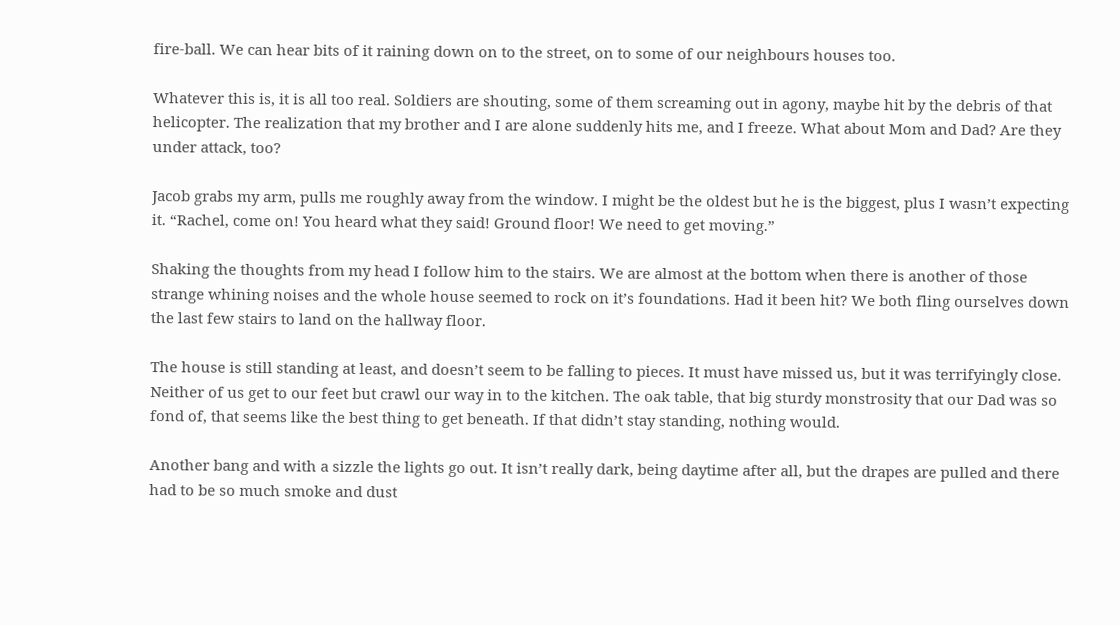fire-ball. We can hear bits of it raining down on to the street, on to some of our neighbours houses too.

Whatever this is, it is all too real. Soldiers are shouting, some of them screaming out in agony, maybe hit by the debris of that helicopter. The realization that my brother and I are alone suddenly hits me, and I freeze. What about Mom and Dad? Are they under attack, too?

Jacob grabs my arm, pulls me roughly away from the window. I might be the oldest but he is the biggest, plus I wasn’t expecting it. “Rachel, come on! You heard what they said! Ground floor! We need to get moving.”

Shaking the thoughts from my head I follow him to the stairs. We are almost at the bottom when there is another of those strange whining noises and the whole house seemed to rock on it’s foundations. Had it been hit? We both fling ourselves down the last few stairs to land on the hallway floor.

The house is still standing at least, and doesn’t seem to be falling to pieces. It must have missed us, but it was terrifyingly close. Neither of us get to our feet but crawl our way in to the kitchen. The oak table, that big sturdy monstrosity that our Dad was so fond of, that seems like the best thing to get beneath. If that didn’t stay standing, nothing would.

Another bang and with a sizzle the lights go out. It isn’t really dark, being daytime after all, but the drapes are pulled and there had to be so much smoke and dust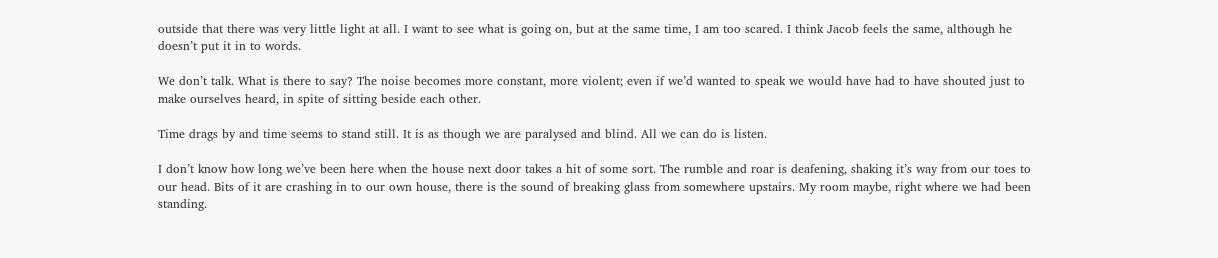outside that there was very little light at all. I want to see what is going on, but at the same time, I am too scared. I think Jacob feels the same, although he doesn’t put it in to words.

We don’t talk. What is there to say? The noise becomes more constant, more violent; even if we’d wanted to speak we would have had to have shouted just to make ourselves heard, in spite of sitting beside each other.

Time drags by and time seems to stand still. It is as though we are paralysed and blind. All we can do is listen.

I don’t know how long we’ve been here when the house next door takes a hit of some sort. The rumble and roar is deafening, shaking it’s way from our toes to our head. Bits of it are crashing in to our own house, there is the sound of breaking glass from somewhere upstairs. My room maybe, right where we had been standing.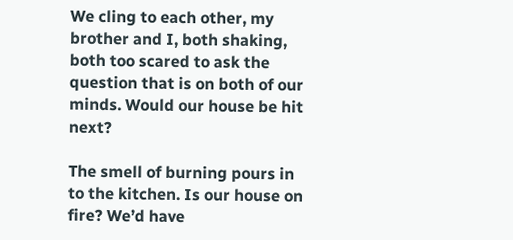We cling to each other, my brother and I, both shaking, both too scared to ask the question that is on both of our minds. Would our house be hit next?

The smell of burning pours in to the kitchen. Is our house on fire? We’d have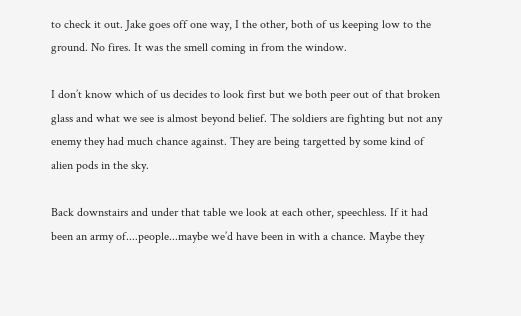to check it out. Jake goes off one way, I the other, both of us keeping low to the ground. No fires. It was the smell coming in from the window.

I don’t know which of us decides to look first but we both peer out of that broken glass and what we see is almost beyond belief. The soldiers are fighting but not any enemy they had much chance against. They are being targetted by some kind of alien pods in the sky.

Back downstairs and under that table we look at each other, speechless. If it had been an army of....people...maybe we’d have been in with a chance. Maybe they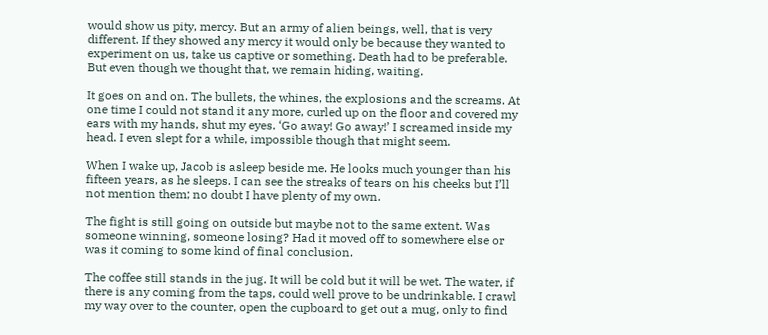would show us pity, mercy. But an army of alien beings, well, that is very different. If they showed any mercy it would only be because they wanted to experiment on us, take us captive or something. Death had to be preferable. But even though we thought that, we remain hiding, waiting.

It goes on and on. The bullets, the whines, the explosions and the screams. At one time I could not stand it any more, curled up on the floor and covered my ears with my hands, shut my eyes. ‘Go away! Go away!’ I screamed inside my head. I even slept for a while, impossible though that might seem.

When I wake up, Jacob is asleep beside me. He looks much younger than his fifteen years, as he sleeps. I can see the streaks of tears on his cheeks but I’ll not mention them; no doubt I have plenty of my own.

The fight is still going on outside but maybe not to the same extent. Was someone winning, someone losing? Had it moved off to somewhere else or was it coming to some kind of final conclusion.

The coffee still stands in the jug. It will be cold but it will be wet. The water, if there is any coming from the taps, could well prove to be undrinkable. I crawl my way over to the counter, open the cupboard to get out a mug, only to find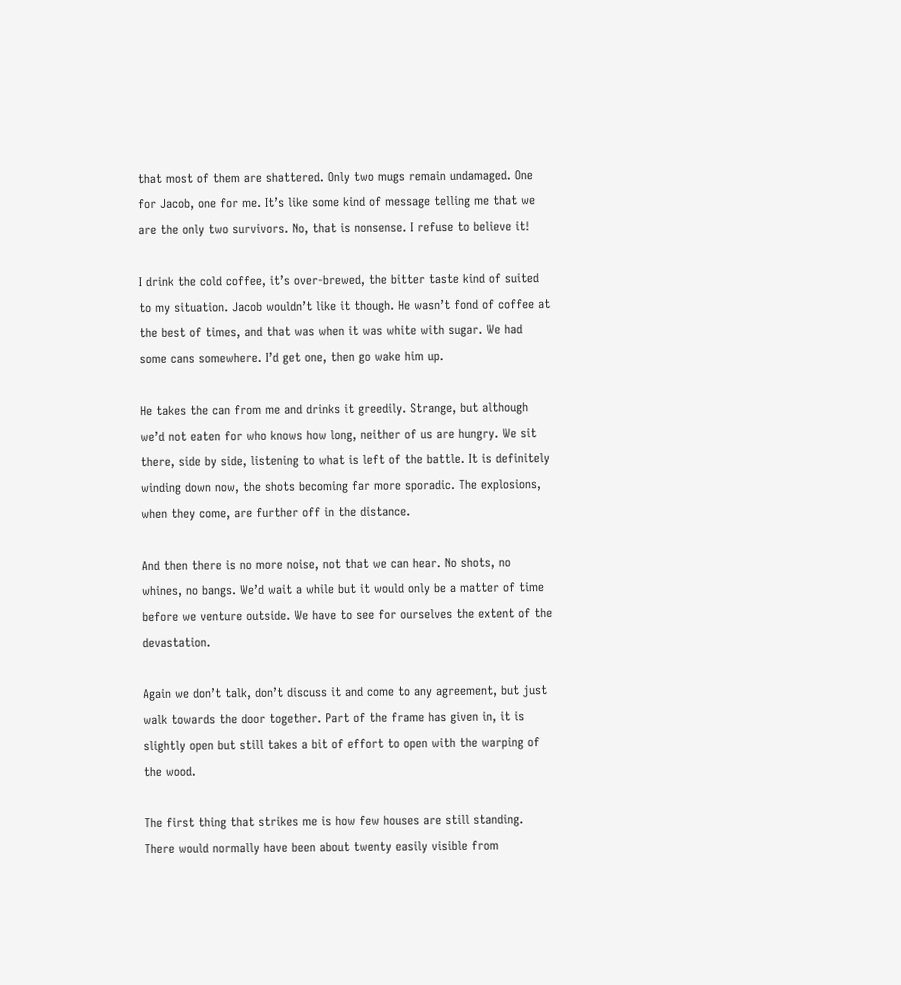that most of them are shattered. Only two mugs remain undamaged. One for Jacob, one for me. It’s like some kind of message telling me that we are the only two survivors. No, that is nonsense. I refuse to believe it!

I drink the cold coffee, it’s over-brewed, the bitter taste kind of suited to my situation. Jacob wouldn’t like it though. He wasn’t fond of coffee at the best of times, and that was when it was white with sugar. We had some cans somewhere. I’d get one, then go wake him up.

He takes the can from me and drinks it greedily. Strange, but although we’d not eaten for who knows how long, neither of us are hungry. We sit there, side by side, listening to what is left of the battle. It is definitely winding down now, the shots becoming far more sporadic. The explosions, when they come, are further off in the distance.

And then there is no more noise, not that we can hear. No shots, no whines, no bangs. We’d wait a while but it would only be a matter of time before we venture outside. We have to see for ourselves the extent of the devastation.

Again we don’t talk, don’t discuss it and come to any agreement, but just walk towards the door together. Part of the frame has given in, it is slightly open but still takes a bit of effort to open with the warping of the wood.

The first thing that strikes me is how few houses are still standing. There would normally have been about twenty easily visible from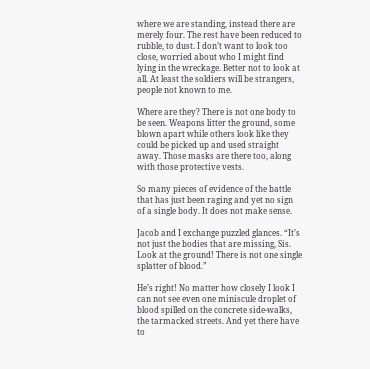where we are standing, instead there are merely four. The rest have been reduced to rubble, to dust. I don’t want to look too close, worried about who I might find lying in the wreckage. Better not to look at all. At least the soldiers will be strangers, people not known to me.

Where are they? There is not one body to be seen. Weapons litter the ground, some blown apart while others look like they could be picked up and used straight away. Those masks are there too, along with those protective vests.

So many pieces of evidence of the battle that has just been raging and yet no sign of a single body. It does not make sense.

Jacob and I exchange puzzled glances. “It’s not just the bodies that are missing, Sis. Look at the ground! There is not one single splatter of blood.”

He’s right! No matter how closely I look I can not see even one miniscule droplet of blood spilled on the concrete side-walks, the tarmacked streets. And yet there have to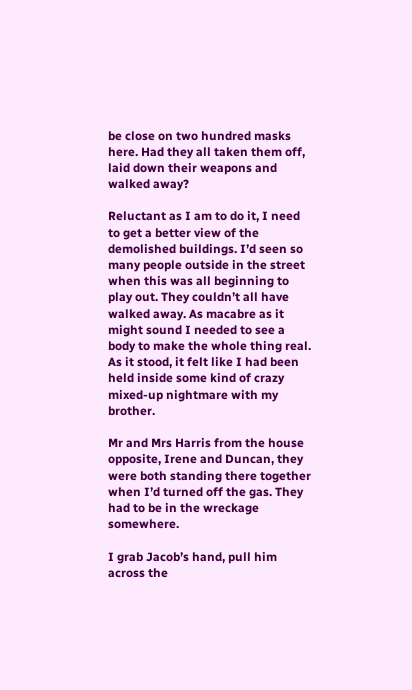be close on two hundred masks here. Had they all taken them off, laid down their weapons and walked away?

Reluctant as I am to do it, I need to get a better view of the demolished buildings. I’d seen so many people outside in the street when this was all beginning to play out. They couldn’t all have walked away. As macabre as it might sound I needed to see a body to make the whole thing real. As it stood, it felt like I had been held inside some kind of crazy mixed-up nightmare with my brother.

Mr and Mrs Harris from the house opposite, Irene and Duncan, they were both standing there together when I’d turned off the gas. They had to be in the wreckage somewhere.

I grab Jacob’s hand, pull him across the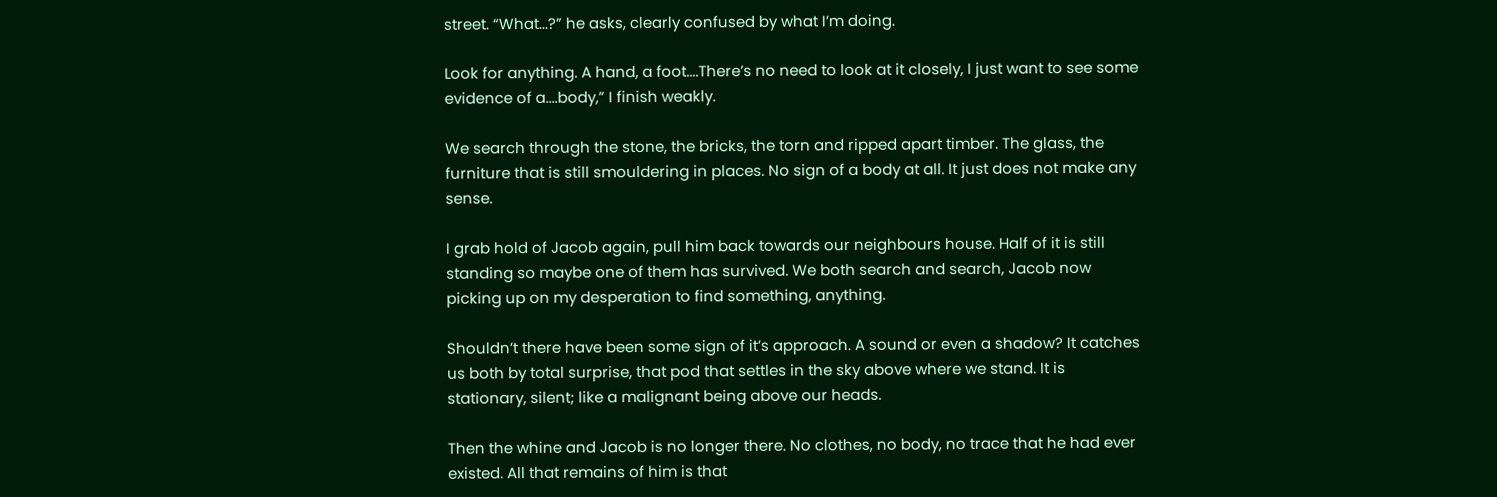street. “What...?” he asks, clearly confused by what I’m doing.

Look for anything. A hand, a foot....There’s no need to look at it closely, I just want to see some evidence of a....body,” I finish weakly.

We search through the stone, the bricks, the torn and ripped apart timber. The glass, the furniture that is still smouldering in places. No sign of a body at all. It just does not make any sense.

I grab hold of Jacob again, pull him back towards our neighbours house. Half of it is still standing so maybe one of them has survived. We both search and search, Jacob now picking up on my desperation to find something, anything.

Shouldn’t there have been some sign of it’s approach. A sound or even a shadow? It catches us both by total surprise, that pod that settles in the sky above where we stand. It is stationary, silent; like a malignant being above our heads.

Then the whine and Jacob is no longer there. No clothes, no body, no trace that he had ever existed. All that remains of him is that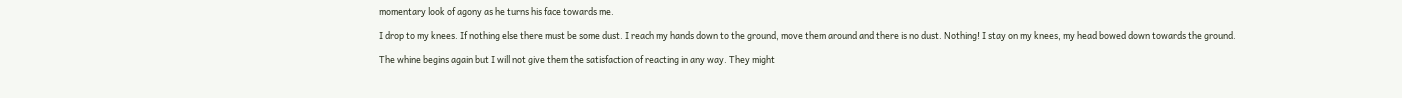momentary look of agony as he turns his face towards me.

I drop to my knees. If nothing else there must be some dust. I reach my hands down to the ground, move them around and there is no dust. Nothing! I stay on my knees, my head bowed down towards the ground.

The whine begins again but I will not give them the satisfaction of reacting in any way. They might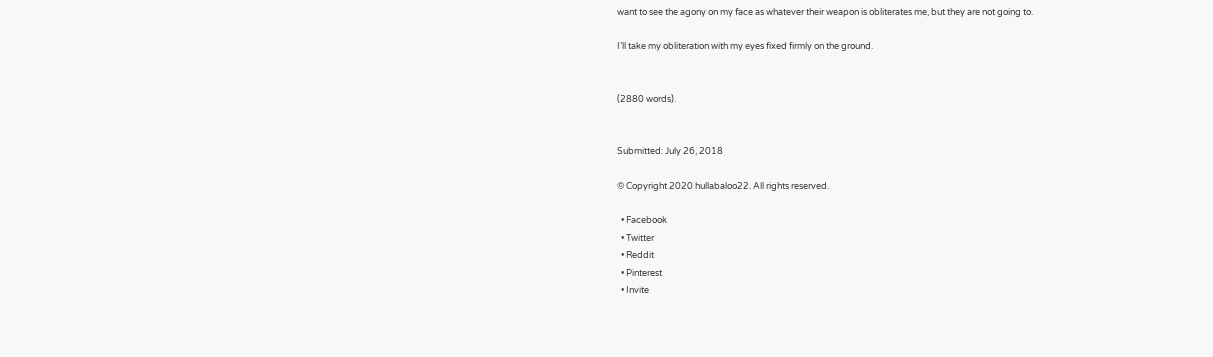want to see the agony on my face as whatever their weapon is obliterates me, but they are not going to.

I’ll take my obliteration with my eyes fixed firmly on the ground.


(2880 words).


Submitted: July 26, 2018

© Copyright 2020 hullabaloo22. All rights reserved.

  • Facebook
  • Twitter
  • Reddit
  • Pinterest
  • Invite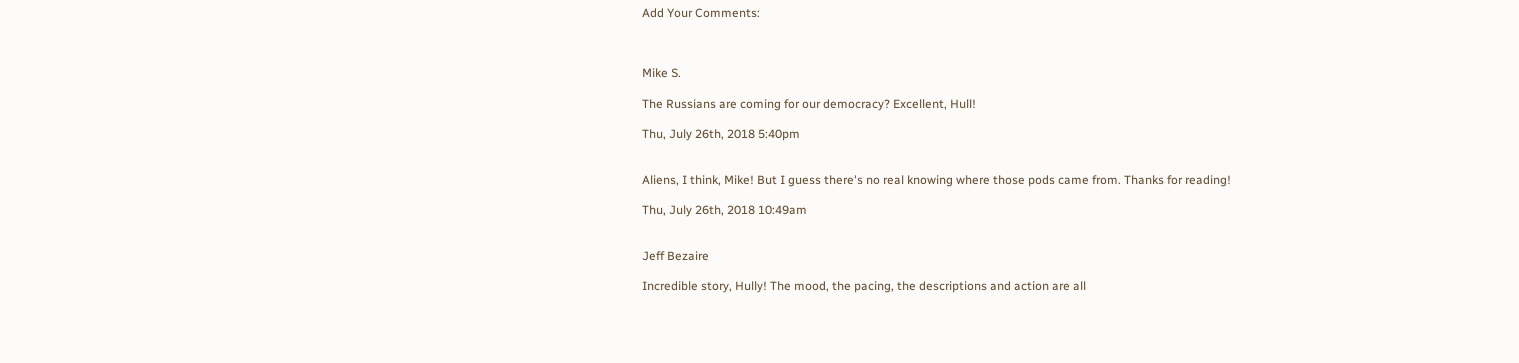Add Your Comments:



Mike S.

The Russians are coming for our democracy? Excellent, Hull!

Thu, July 26th, 2018 5:40pm


Aliens, I think, Mike! But I guess there's no real knowing where those pods came from. Thanks for reading!

Thu, July 26th, 2018 10:49am


Jeff Bezaire

Incredible story, Hully! The mood, the pacing, the descriptions and action are all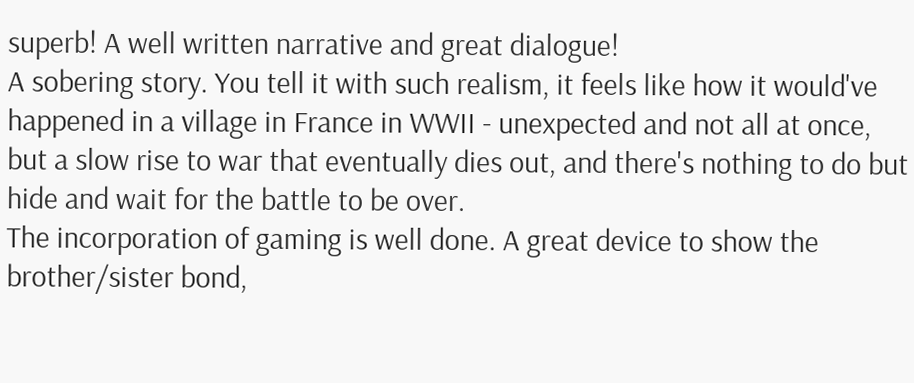superb! A well written narrative and great dialogue!
A sobering story. You tell it with such realism, it feels like how it would've happened in a village in France in WWII - unexpected and not all at once, but a slow rise to war that eventually dies out, and there's nothing to do but hide and wait for the battle to be over.
The incorporation of gaming is well done. A great device to show the brother/sister bond,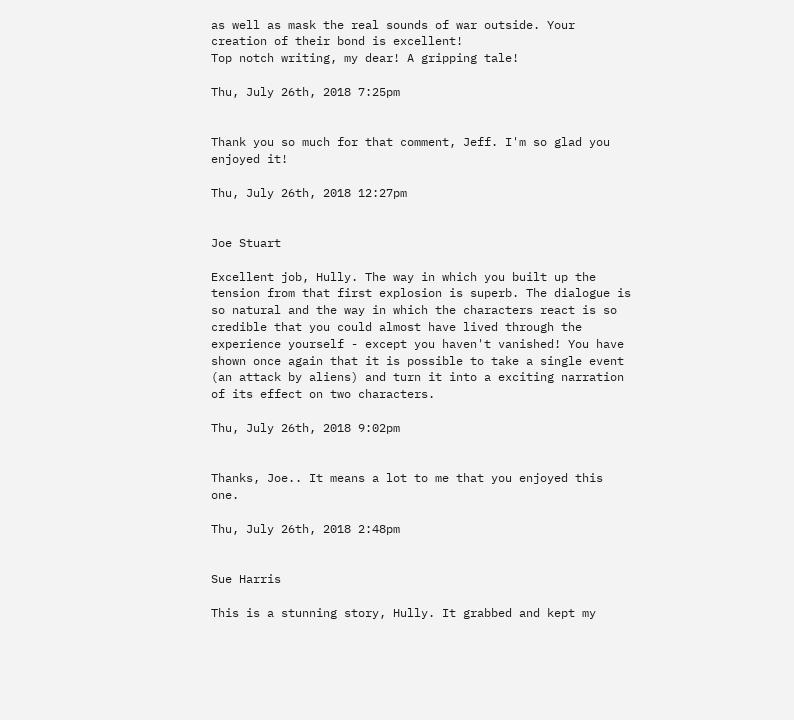as well as mask the real sounds of war outside. Your creation of their bond is excellent!
Top notch writing, my dear! A gripping tale!

Thu, July 26th, 2018 7:25pm


Thank you so much for that comment, Jeff. I'm so glad you enjoyed it!

Thu, July 26th, 2018 12:27pm


Joe Stuart

Excellent job, Hully. The way in which you built up the tension from that first explosion is superb. The dialogue is so natural and the way in which the characters react is so credible that you could almost have lived through the experience yourself - except you haven't vanished! You have shown once again that it is possible to take a single event (an attack by aliens) and turn it into a exciting narration of its effect on two characters.

Thu, July 26th, 2018 9:02pm


Thanks, Joe.. It means a lot to me that you enjoyed this one.

Thu, July 26th, 2018 2:48pm


Sue Harris

This is a stunning story, Hully. It grabbed and kept my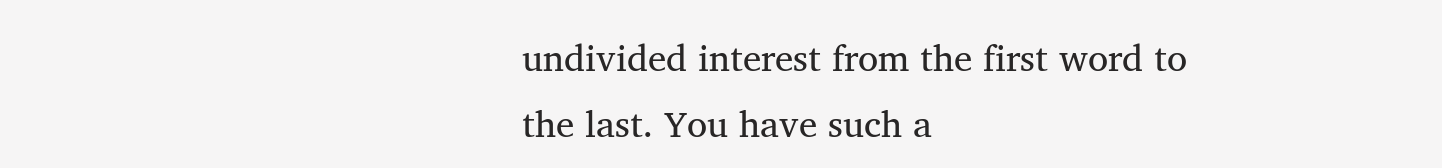undivided interest from the first word to the last. You have such a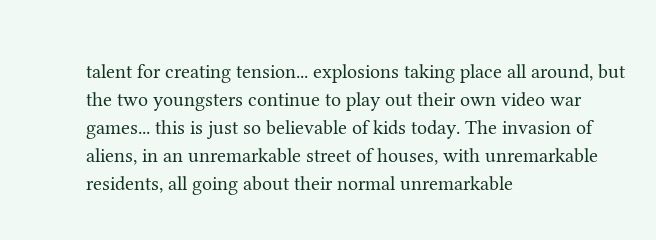talent for creating tension... explosions taking place all around, but the two youngsters continue to play out their own video war games... this is just so believable of kids today. The invasion of aliens, in an unremarkable street of houses, with unremarkable residents, all going about their normal unremarkable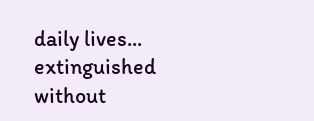daily lives... extinguished without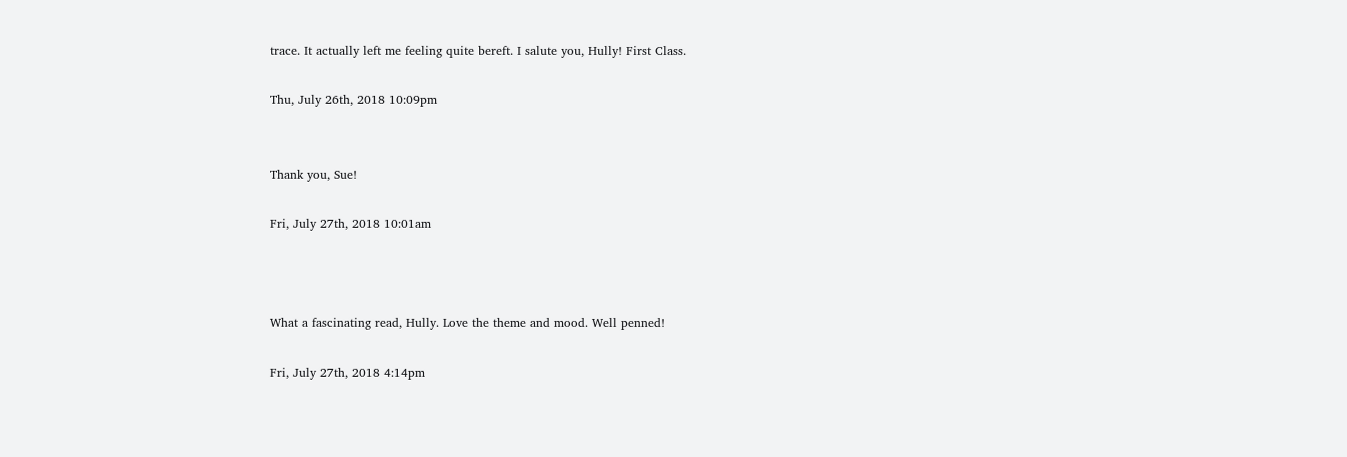trace. It actually left me feeling quite bereft. I salute you, Hully! First Class.

Thu, July 26th, 2018 10:09pm


Thank you, Sue!

Fri, July 27th, 2018 10:01am



What a fascinating read, Hully. Love the theme and mood. Well penned!

Fri, July 27th, 2018 4:14pm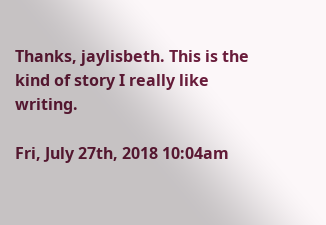Thanks, jaylisbeth. This is the kind of story I really like writing.

Fri, July 27th, 2018 10:04am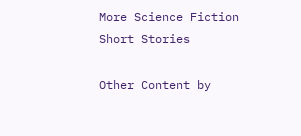More Science Fiction Short Stories

Other Content by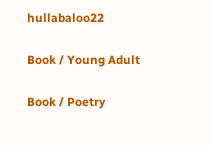hullabaloo22

Book / Young Adult

Book / Poetry